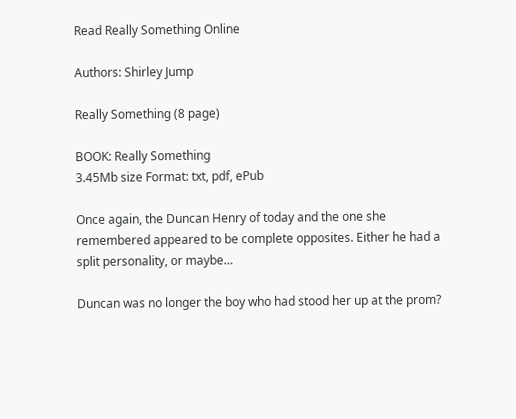Read Really Something Online

Authors: Shirley Jump

Really Something (8 page)

BOOK: Really Something
3.45Mb size Format: txt, pdf, ePub

Once again, the Duncan Henry of today and the one she remembered appeared to be complete opposites. Either he had a split personality, or maybe…

Duncan was no longer the boy who had stood her up at the prom?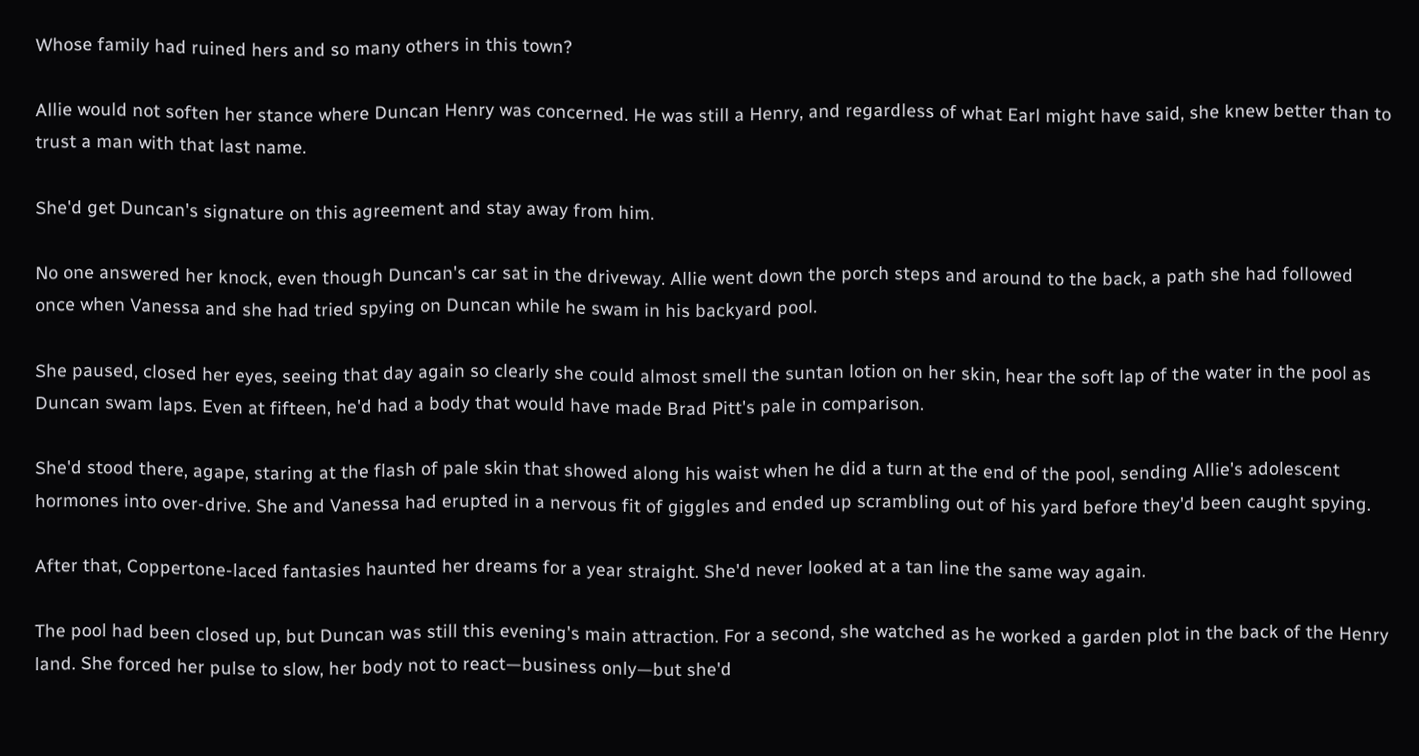Whose family had ruined hers and so many others in this town?

Allie would not soften her stance where Duncan Henry was concerned. He was still a Henry, and regardless of what Earl might have said, she knew better than to trust a man with that last name.

She'd get Duncan's signature on this agreement and stay away from him.

No one answered her knock, even though Duncan's car sat in the driveway. Allie went down the porch steps and around to the back, a path she had followed once when Vanessa and she had tried spying on Duncan while he swam in his backyard pool.

She paused, closed her eyes, seeing that day again so clearly she could almost smell the suntan lotion on her skin, hear the soft lap of the water in the pool as Duncan swam laps. Even at fifteen, he'd had a body that would have made Brad Pitt's pale in comparison.

She'd stood there, agape, staring at the flash of pale skin that showed along his waist when he did a turn at the end of the pool, sending Allie's adolescent hormones into over-drive. She and Vanessa had erupted in a nervous fit of giggles and ended up scrambling out of his yard before they'd been caught spying.

After that, Coppertone-laced fantasies haunted her dreams for a year straight. She'd never looked at a tan line the same way again.

The pool had been closed up, but Duncan was still this evening's main attraction. For a second, she watched as he worked a garden plot in the back of the Henry land. She forced her pulse to slow, her body not to react—business only—but she'd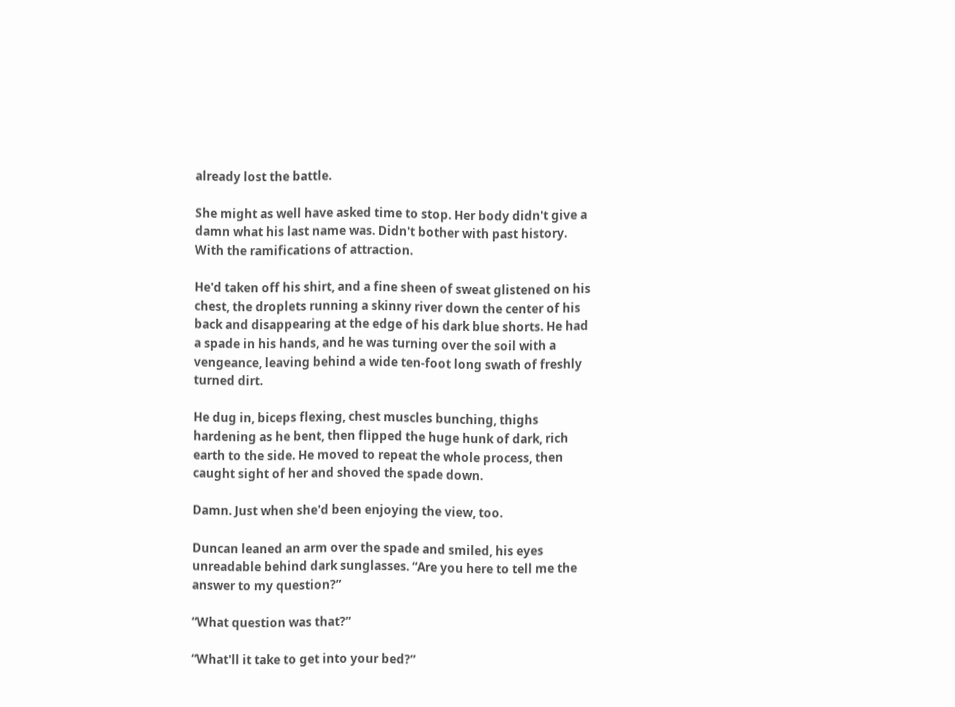already lost the battle.

She might as well have asked time to stop. Her body didn't give a damn what his last name was. Didn't bother with past history. With the ramifications of attraction.

He'd taken off his shirt, and a fine sheen of sweat glistened on his chest, the droplets running a skinny river down the center of his back and disappearing at the edge of his dark blue shorts. He had a spade in his hands, and he was turning over the soil with a vengeance, leaving behind a wide ten-foot long swath of freshly turned dirt.

He dug in, biceps flexing, chest muscles bunching, thighs hardening as he bent, then flipped the huge hunk of dark, rich earth to the side. He moved to repeat the whole process, then caught sight of her and shoved the spade down.

Damn. Just when she'd been enjoying the view, too.

Duncan leaned an arm over the spade and smiled, his eyes unreadable behind dark sunglasses. “Are you here to tell me the answer to my question?”

“What question was that?”

“What'll it take to get into your bed?”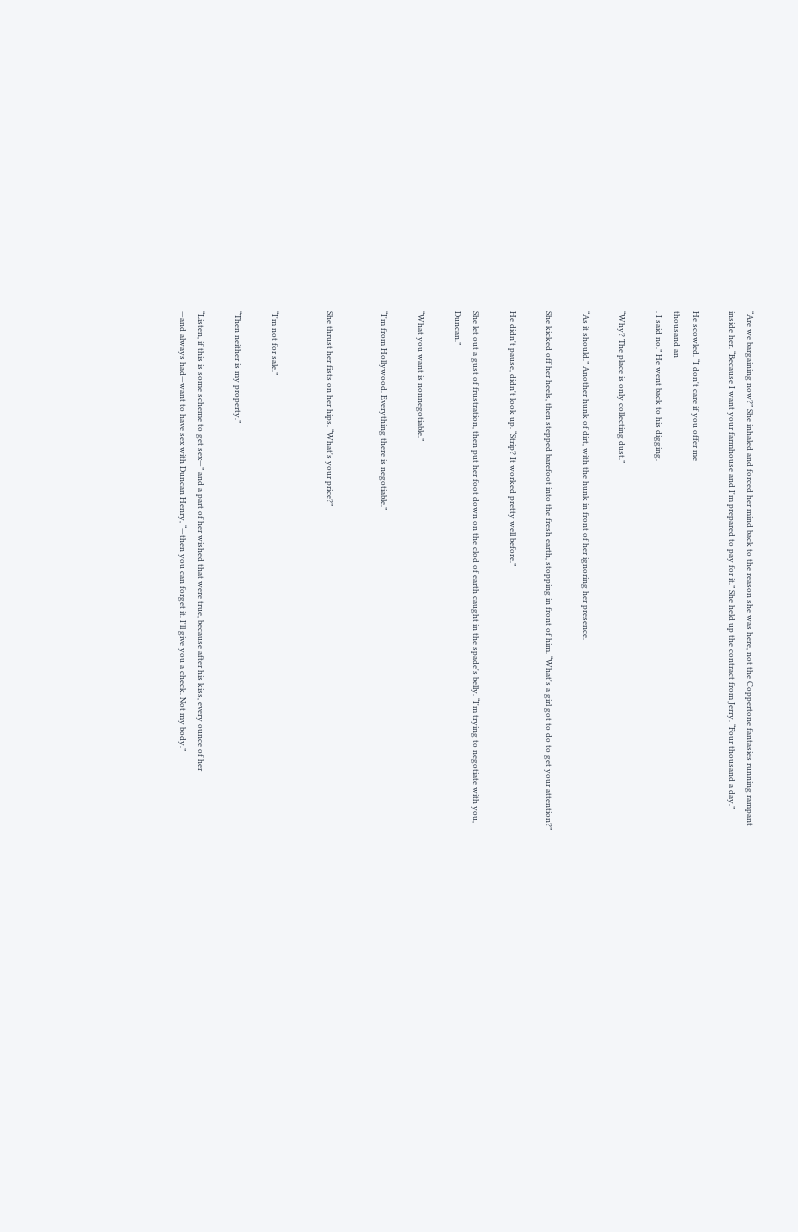“Are we bargaining now?” She inhaled and forced her mind back to the reason she was here, not the Coppertone fantasies running rampant inside her. “Because I want your farmhouse and I'm prepared to pay for it.” She held up the contract from Jerry. “Four thousand a day.”

He scowled. “I don't care if you offer me
thousand an
. I said no.” He went back to his digging.

“Why? The place is only collecting dust.”

“As it should.” Another hunk of dirt, with the hunk in front of her ignoring her presence.

She kicked off her heels, then stepped barefoot into the fresh earth, stopping in front of him. “What's a girl got to do to get your attention?”

He didn't pause, didn't look up. “Strip? It worked pretty well before.”

She let out a gust of frustration, then put her foot down on the clod of earth caught in the spade's belly. “I'm trying to negotiate with you, Duncan.”

“What you want is nonnegotiable.”

“I'm from Hollywood. Everything there is negotiable.”


She thrust her fists on her hips. “What's your price?”


“I'm not for sale.”

“Then neither is my property.”

“Listen, if this is some scheme to get sex—” and a part of her wished that were true, because after his kiss, every ounce of her
—and always had—want to have sex with Duncan Henry, “—then you can forget it. I'll give you a check. Not my body.”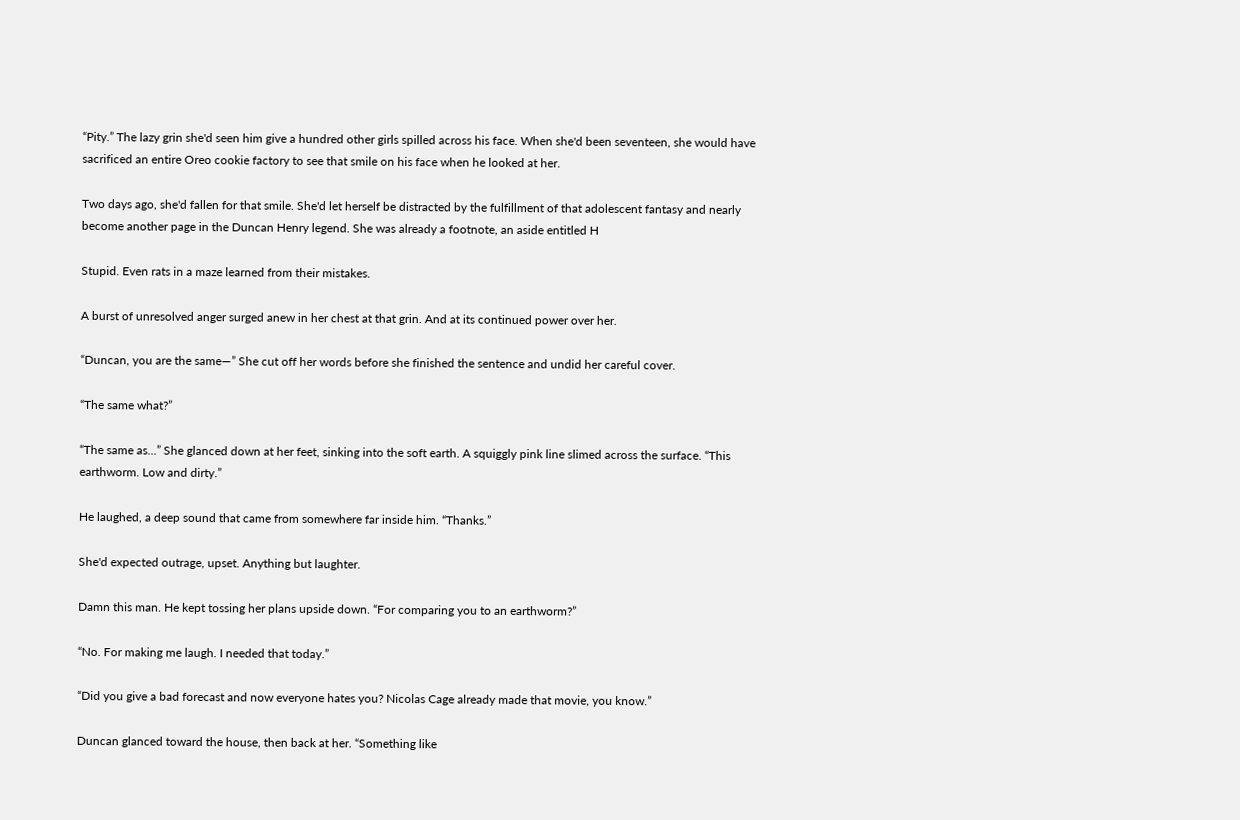“Pity.” The lazy grin she'd seen him give a hundred other girls spilled across his face. When she'd been seventeen, she would have sacrificed an entire Oreo cookie factory to see that smile on his face when he looked at her.

Two days ago, she'd fallen for that smile. She'd let herself be distracted by the fulfillment of that adolescent fantasy and nearly become another page in the Duncan Henry legend. She was already a footnote, an aside entitled H

Stupid. Even rats in a maze learned from their mistakes.

A burst of unresolved anger surged anew in her chest at that grin. And at its continued power over her.

“Duncan, you are the same—” She cut off her words before she finished the sentence and undid her careful cover.

“The same what?”

“The same as…” She glanced down at her feet, sinking into the soft earth. A squiggly pink line slimed across the surface. “This earthworm. Low and dirty.”

He laughed, a deep sound that came from somewhere far inside him. “Thanks.”

She'd expected outrage, upset. Anything but laughter.

Damn this man. He kept tossing her plans upside down. “For comparing you to an earthworm?”

“No. For making me laugh. I needed that today.”

“Did you give a bad forecast and now everyone hates you? Nicolas Cage already made that movie, you know.”

Duncan glanced toward the house, then back at her. “Something like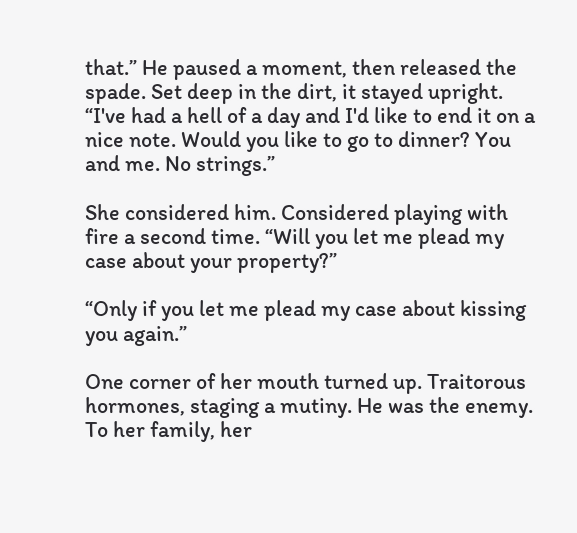that.” He paused a moment, then released the spade. Set deep in the dirt, it stayed upright. “I've had a hell of a day and I'd like to end it on a nice note. Would you like to go to dinner? You and me. No strings.”

She considered him. Considered playing with fire a second time. “Will you let me plead my case about your property?”

“Only if you let me plead my case about kissing you again.”

One corner of her mouth turned up. Traitorous hormones, staging a mutiny. He was the enemy. To her family, her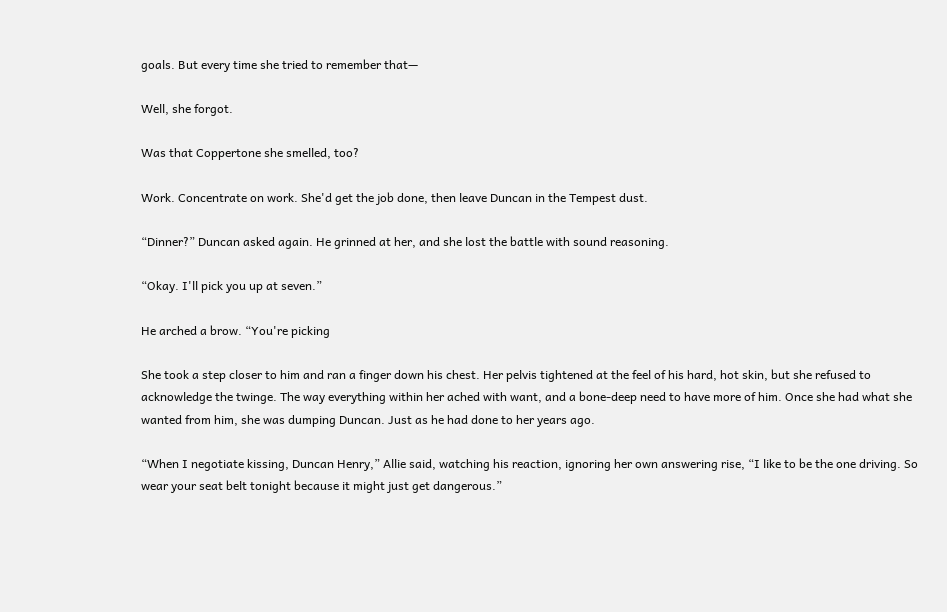goals. But every time she tried to remember that—

Well, she forgot.

Was that Coppertone she smelled, too?

Work. Concentrate on work. She'd get the job done, then leave Duncan in the Tempest dust.

“Dinner?” Duncan asked again. He grinned at her, and she lost the battle with sound reasoning.

“Okay. I'll pick you up at seven.”

He arched a brow. “You're picking

She took a step closer to him and ran a finger down his chest. Her pelvis tightened at the feel of his hard, hot skin, but she refused to acknowledge the twinge. The way everything within her ached with want, and a bone-deep need to have more of him. Once she had what she wanted from him, she was dumping Duncan. Just as he had done to her years ago.

“When I negotiate kissing, Duncan Henry,” Allie said, watching his reaction, ignoring her own answering rise, “I like to be the one driving. So wear your seat belt tonight because it might just get dangerous.”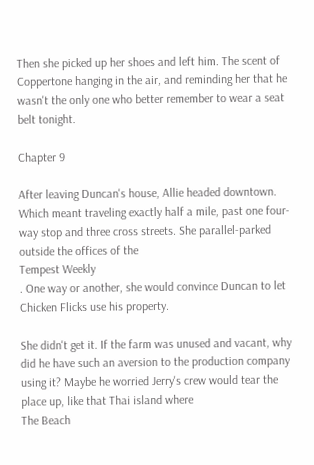Then she picked up her shoes and left him. The scent of Coppertone hanging in the air, and reminding her that he wasn't the only one who better remember to wear a seat belt tonight.

Chapter 9

After leaving Duncan's house, Allie headed downtown. Which meant traveling exactly half a mile, past one four-way stop and three cross streets. She parallel-parked outside the offices of the
Tempest Weekly
. One way or another, she would convince Duncan to let Chicken Flicks use his property.

She didn't get it. If the farm was unused and vacant, why did he have such an aversion to the production company using it? Maybe he worried Jerry's crew would tear the place up, like that Thai island where
The Beach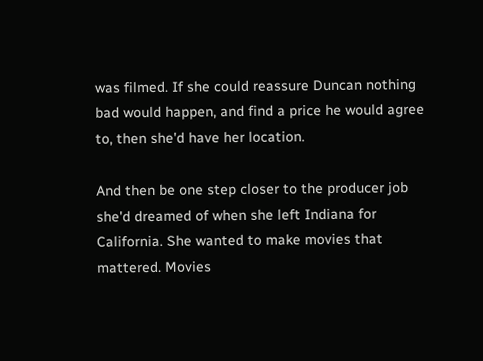was filmed. If she could reassure Duncan nothing bad would happen, and find a price he would agree to, then she'd have her location.

And then be one step closer to the producer job she'd dreamed of when she left Indiana for California. She wanted to make movies that mattered. Movies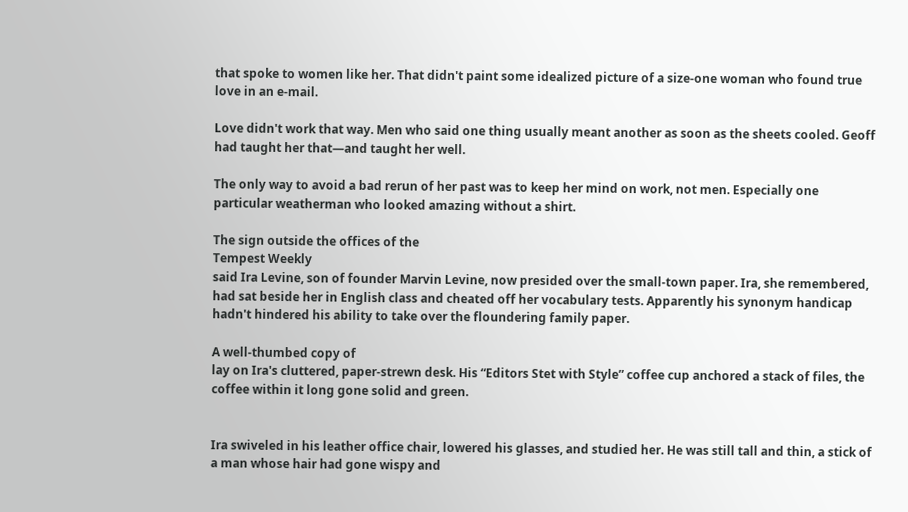that spoke to women like her. That didn't paint some idealized picture of a size-one woman who found true love in an e-mail.

Love didn't work that way. Men who said one thing usually meant another as soon as the sheets cooled. Geoff had taught her that—and taught her well.

The only way to avoid a bad rerun of her past was to keep her mind on work, not men. Especially one particular weatherman who looked amazing without a shirt.

The sign outside the offices of the
Tempest Weekly
said Ira Levine, son of founder Marvin Levine, now presided over the small-town paper. Ira, she remembered, had sat beside her in English class and cheated off her vocabulary tests. Apparently his synonym handicap hadn't hindered his ability to take over the floundering family paper.

A well-thumbed copy of
lay on Ira's cluttered, paper-strewn desk. His “Editors Stet with Style” coffee cup anchored a stack of files, the coffee within it long gone solid and green.


Ira swiveled in his leather office chair, lowered his glasses, and studied her. He was still tall and thin, a stick of a man whose hair had gone wispy and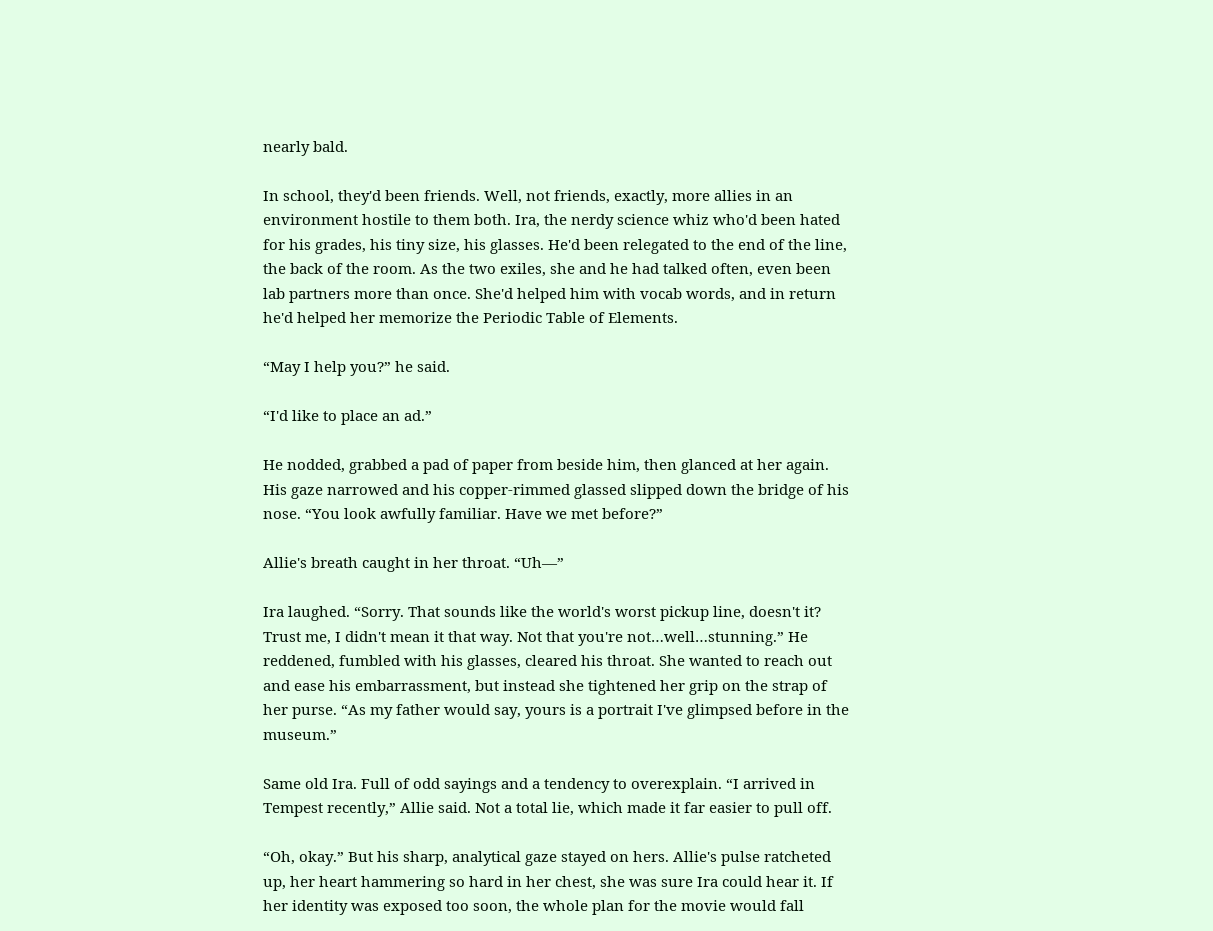nearly bald.

In school, they'd been friends. Well, not friends, exactly, more allies in an environment hostile to them both. Ira, the nerdy science whiz who'd been hated for his grades, his tiny size, his glasses. He'd been relegated to the end of the line, the back of the room. As the two exiles, she and he had talked often, even been lab partners more than once. She'd helped him with vocab words, and in return he'd helped her memorize the Periodic Table of Elements.

“May I help you?” he said.

“I'd like to place an ad.”

He nodded, grabbed a pad of paper from beside him, then glanced at her again. His gaze narrowed and his copper-rimmed glassed slipped down the bridge of his nose. “You look awfully familiar. Have we met before?”

Allie's breath caught in her throat. “Uh—”

Ira laughed. “Sorry. That sounds like the world's worst pickup line, doesn't it? Trust me, I didn't mean it that way. Not that you're not…well…stunning.” He reddened, fumbled with his glasses, cleared his throat. She wanted to reach out and ease his embarrassment, but instead she tightened her grip on the strap of her purse. “As my father would say, yours is a portrait I've glimpsed before in the museum.”

Same old Ira. Full of odd sayings and a tendency to overexplain. “I arrived in Tempest recently,” Allie said. Not a total lie, which made it far easier to pull off.

“Oh, okay.” But his sharp, analytical gaze stayed on hers. Allie's pulse ratcheted up, her heart hammering so hard in her chest, she was sure Ira could hear it. If her identity was exposed too soon, the whole plan for the movie would fall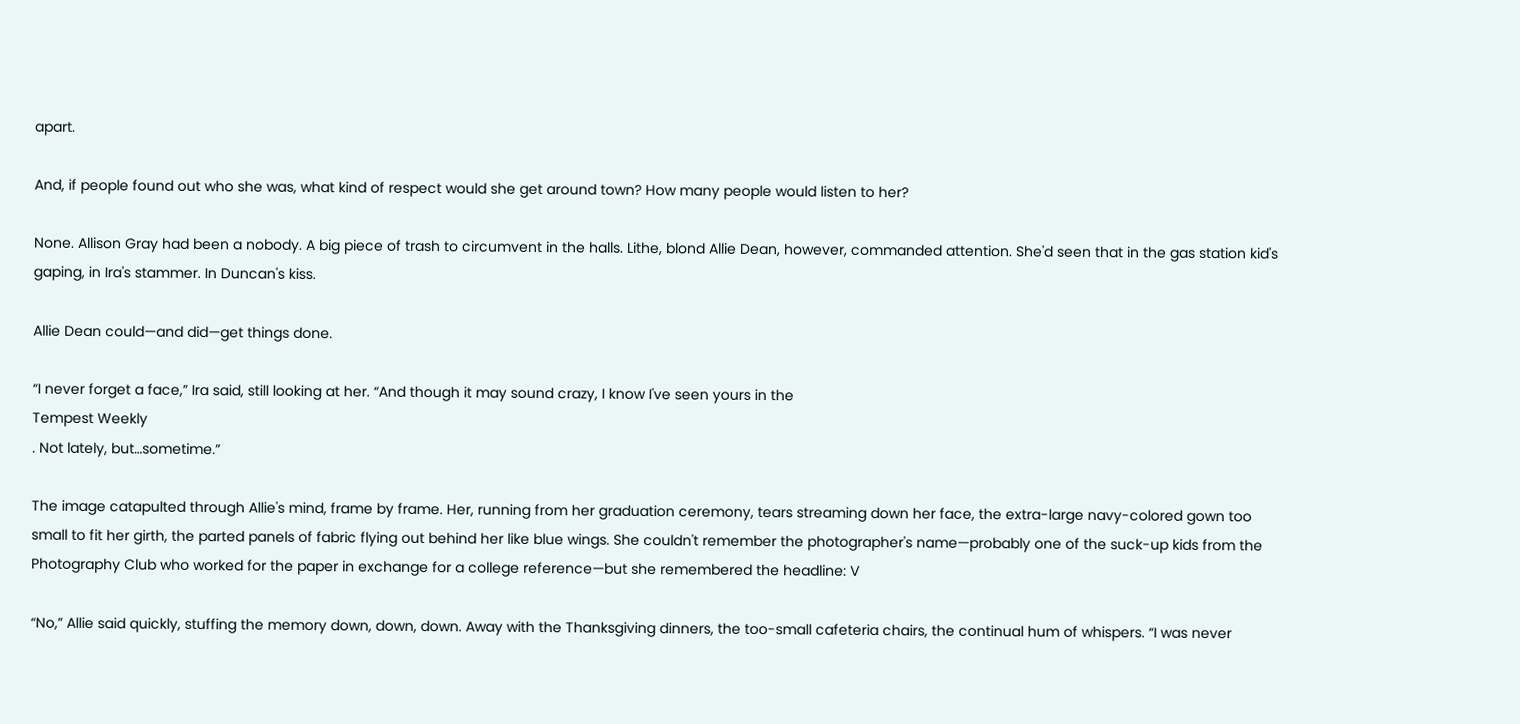apart.

And, if people found out who she was, what kind of respect would she get around town? How many people would listen to her?

None. Allison Gray had been a nobody. A big piece of trash to circumvent in the halls. Lithe, blond Allie Dean, however, commanded attention. She'd seen that in the gas station kid's gaping, in Ira's stammer. In Duncan's kiss.

Allie Dean could—and did—get things done.

“I never forget a face,” Ira said, still looking at her. “And though it may sound crazy, I know I've seen yours in the
Tempest Weekly
. Not lately, but…sometime.”

The image catapulted through Allie's mind, frame by frame. Her, running from her graduation ceremony, tears streaming down her face, the extra-large navy-colored gown too small to fit her girth, the parted panels of fabric flying out behind her like blue wings. She couldn't remember the photographer's name—probably one of the suck-up kids from the Photography Club who worked for the paper in exchange for a college reference—but she remembered the headline: V

“No,” Allie said quickly, stuffing the memory down, down, down. Away with the Thanksgiving dinners, the too-small cafeteria chairs, the continual hum of whispers. “I was never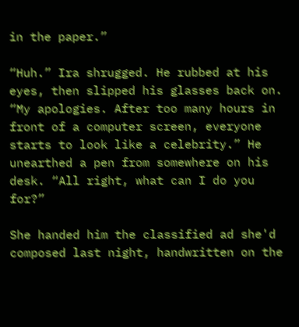in the paper.”

“Huh.” Ira shrugged. He rubbed at his eyes, then slipped his glasses back on. “My apologies. After too many hours in front of a computer screen, everyone starts to look like a celebrity.” He unearthed a pen from somewhere on his desk. “All right, what can I do you for?”

She handed him the classified ad she'd composed last night, handwritten on the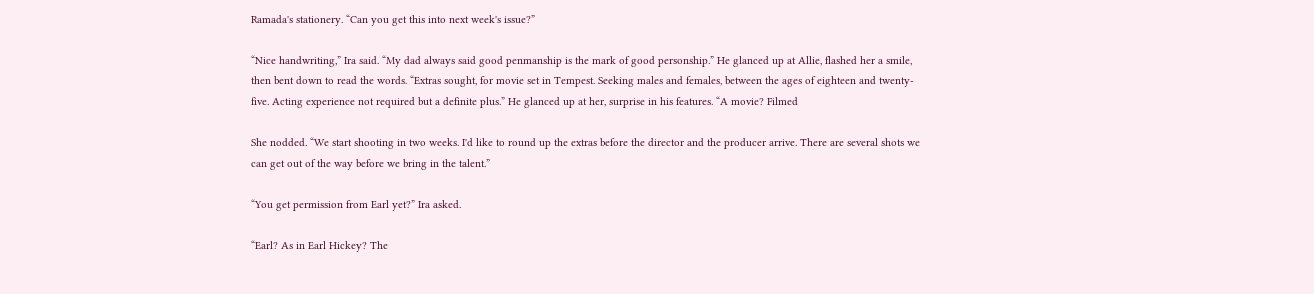Ramada's stationery. “Can you get this into next week's issue?”

“Nice handwriting,” Ira said. “My dad always said good penmanship is the mark of good personship.” He glanced up at Allie, flashed her a smile, then bent down to read the words. “Extras sought, for movie set in Tempest. Seeking males and females, between the ages of eighteen and twenty-five. Acting experience not required but a definite plus.” He glanced up at her, surprise in his features. “A movie? Filmed

She nodded. “We start shooting in two weeks. I'd like to round up the extras before the director and the producer arrive. There are several shots we can get out of the way before we bring in the talent.”

“You get permission from Earl yet?” Ira asked.

“Earl? As in Earl Hickey? The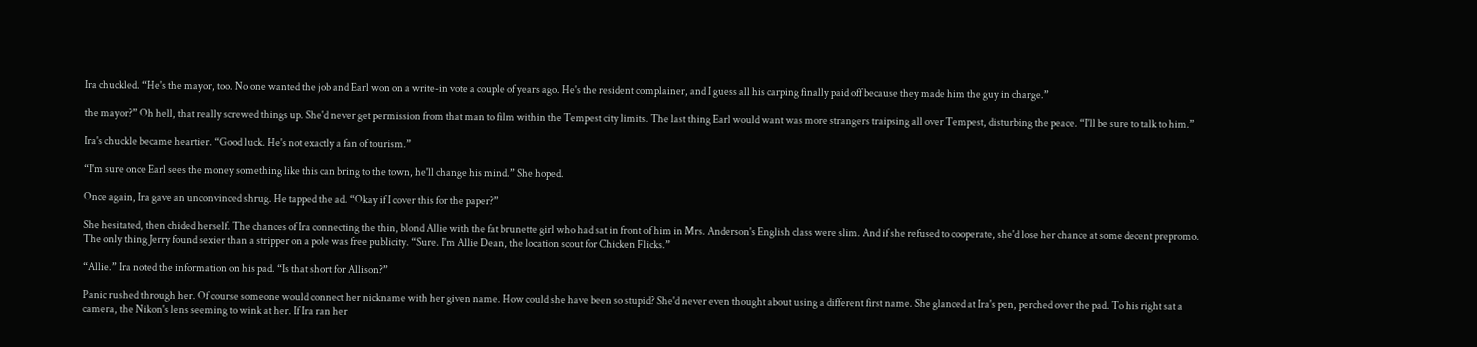Ira chuckled. “He's the mayor, too. No one wanted the job and Earl won on a write-in vote a couple of years ago. He's the resident complainer, and I guess all his carping finally paid off because they made him the guy in charge.”

the mayor?” Oh hell, that really screwed things up. She'd never get permission from that man to film within the Tempest city limits. The last thing Earl would want was more strangers traipsing all over Tempest, disturbing the peace. “I'll be sure to talk to him.”

Ira's chuckle became heartier. “Good luck. He's not exactly a fan of tourism.”

“I'm sure once Earl sees the money something like this can bring to the town, he'll change his mind.” She hoped.

Once again, Ira gave an unconvinced shrug. He tapped the ad. “Okay if I cover this for the paper?”

She hesitated, then chided herself. The chances of Ira connecting the thin, blond Allie with the fat brunette girl who had sat in front of him in Mrs. Anderson's English class were slim. And if she refused to cooperate, she'd lose her chance at some decent prepromo. The only thing Jerry found sexier than a stripper on a pole was free publicity. “Sure. I'm Allie Dean, the location scout for Chicken Flicks.”

“Allie.” Ira noted the information on his pad. “Is that short for Allison?”

Panic rushed through her. Of course someone would connect her nickname with her given name. How could she have been so stupid? She'd never even thought about using a different first name. She glanced at Ira's pen, perched over the pad. To his right sat a camera, the Nikon's lens seeming to wink at her. If Ira ran her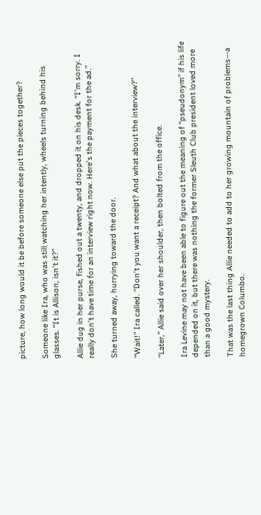picture, how long would it be before someone else put the pieces together?

Someone like Ira, who was still watching her intently, wheels turning behind his glasses. “It is Allison, isn't it?”

Allie dug in her purse, fished out a twenty, and dropped it on his desk. “I'm sorry. I really don't have time for an interview right now. Here's the payment for the ad.”

She turned away, hurrying toward the door.

“Wait!” Ira called. “Don't you want a receipt? And what about the interview?”

“Later,” Allie said over her shoulder, then bolted from the office.

Ira Levine may not have been able to figure out the meaning of “pseudonym” if his life depended on it, but there was nothing the former Sleuth Club president loved more than a good mystery.

That was the last thing Allie needed to add to her growing mountain of problems—a homegrown Columbo.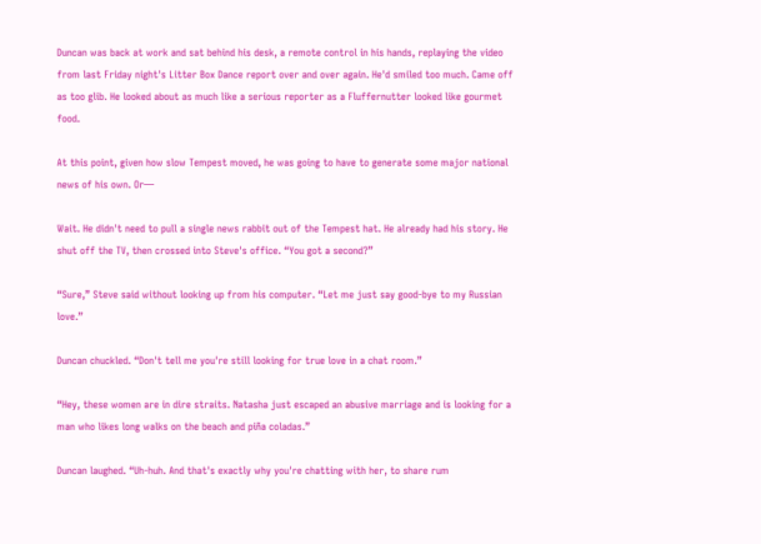Duncan was back at work and sat behind his desk, a remote control in his hands, replaying the video from last Friday night's Litter Box Dance report over and over again. He'd smiled too much. Came off as too glib. He looked about as much like a serious reporter as a Fluffernutter looked like gourmet food.

At this point, given how slow Tempest moved, he was going to have to generate some major national news of his own. Or—

Wait. He didn't need to pull a single news rabbit out of the Tempest hat. He already had his story. He shut off the TV, then crossed into Steve's office. “You got a second?”

“Sure,” Steve said without looking up from his computer. “Let me just say good-bye to my Russian love.”

Duncan chuckled. “Don't tell me you're still looking for true love in a chat room.”

“Hey, these women are in dire straits. Natasha just escaped an abusive marriage and is looking for a man who likes long walks on the beach and piña coladas.”

Duncan laughed. “Uh-huh. And that's exactly why you're chatting with her, to share rum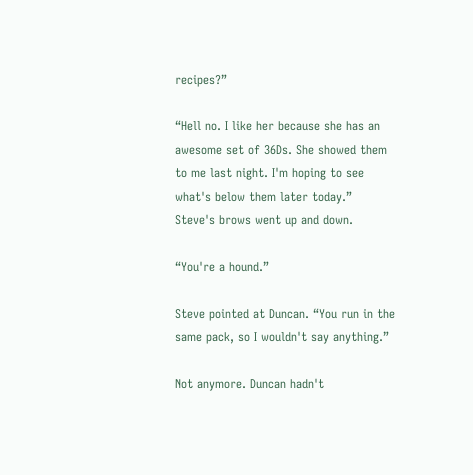recipes?”

“Hell no. I like her because she has an awesome set of 36Ds. She showed them to me last night. I'm hoping to see what's below them later today.” Steve's brows went up and down.

“You're a hound.”

Steve pointed at Duncan. “You run in the same pack, so I wouldn't say anything.”

Not anymore. Duncan hadn't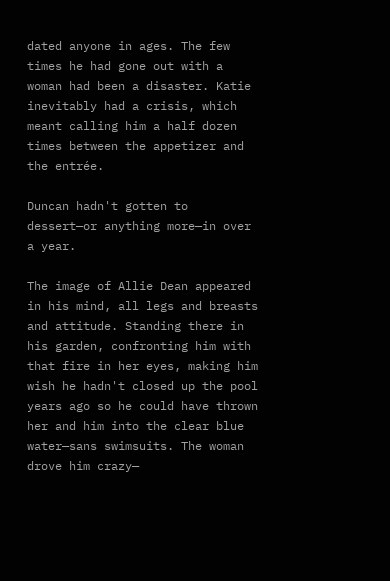dated anyone in ages. The few times he had gone out with a woman had been a disaster. Katie inevitably had a crisis, which meant calling him a half dozen times between the appetizer and the entrée.

Duncan hadn't gotten to dessert—or anything more—in over a year.

The image of Allie Dean appeared in his mind, all legs and breasts and attitude. Standing there in his garden, confronting him with that fire in her eyes, making him wish he hadn't closed up the pool years ago so he could have thrown her and him into the clear blue water—sans swimsuits. The woman drove him crazy—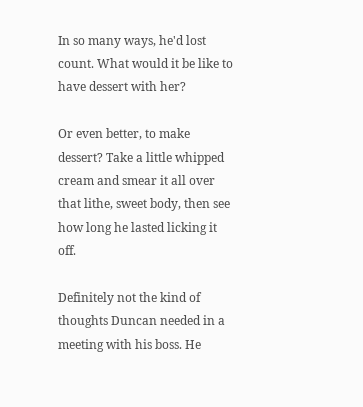In so many ways, he'd lost count. What would it be like to have dessert with her?

Or even better, to make
dessert? Take a little whipped cream and smear it all over that lithe, sweet body, then see how long he lasted licking it off.

Definitely not the kind of thoughts Duncan needed in a meeting with his boss. He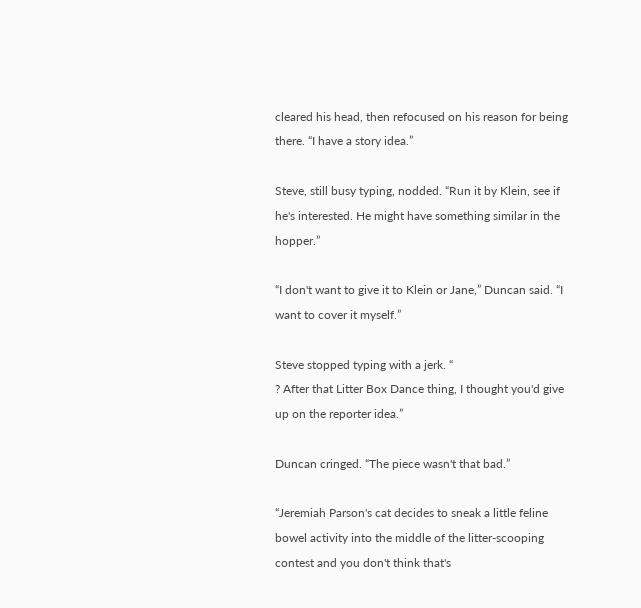cleared his head, then refocused on his reason for being there. “I have a story idea.”

Steve, still busy typing, nodded. “Run it by Klein, see if he's interested. He might have something similar in the hopper.”

“I don't want to give it to Klein or Jane,” Duncan said. “I want to cover it myself.”

Steve stopped typing with a jerk. “
? After that Litter Box Dance thing, I thought you'd give up on the reporter idea.”

Duncan cringed. “The piece wasn't that bad.”

“Jeremiah Parson's cat decides to sneak a little feline bowel activity into the middle of the litter-scooping contest and you don't think that's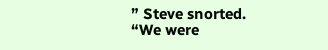” Steve snorted. “We were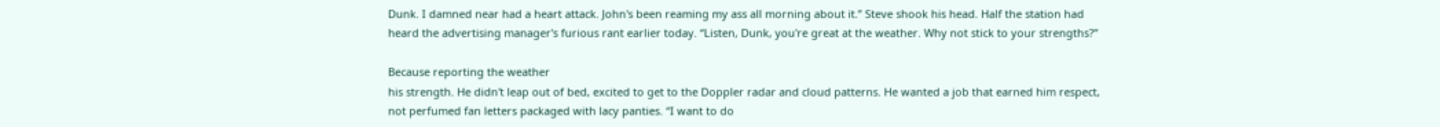Dunk. I damned near had a heart attack. John's been reaming my ass all morning about it.” Steve shook his head. Half the station had heard the advertising manager's furious rant earlier today. “Listen, Dunk, you're great at the weather. Why not stick to your strengths?”

Because reporting the weather
his strength. He didn't leap out of bed, excited to get to the Doppler radar and cloud patterns. He wanted a job that earned him respect, not perfumed fan letters packaged with lacy panties. “I want to do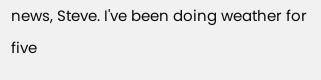news, Steve. I've been doing weather for five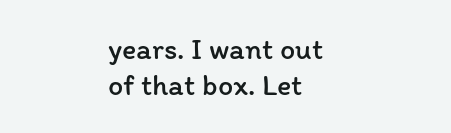years. I want out of that box. Let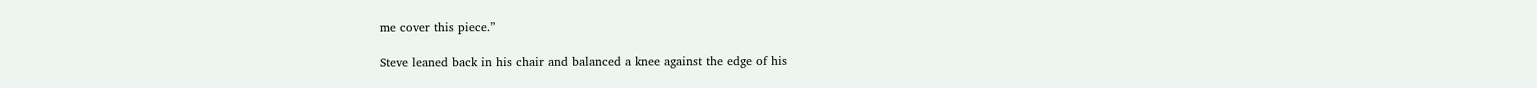me cover this piece.”

Steve leaned back in his chair and balanced a knee against the edge of his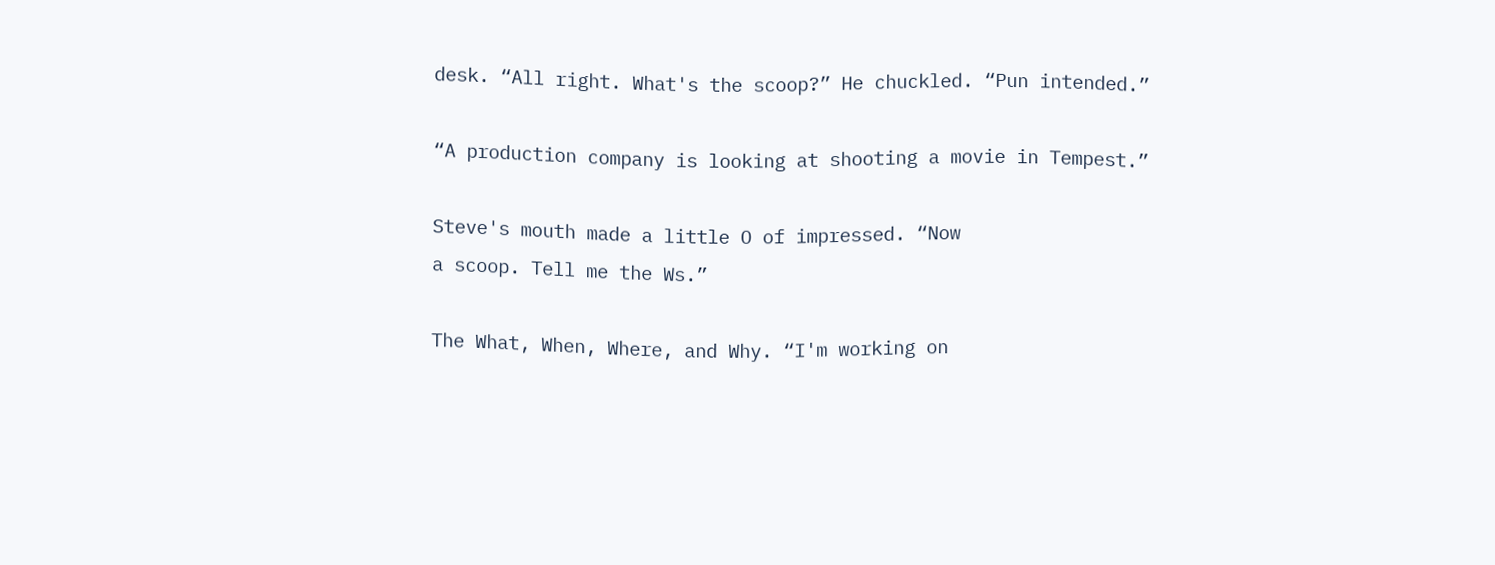desk. “All right. What's the scoop?” He chuckled. “Pun intended.”

“A production company is looking at shooting a movie in Tempest.”

Steve's mouth made a little O of impressed. “Now
a scoop. Tell me the Ws.”

The What, When, Where, and Why. “I'm working on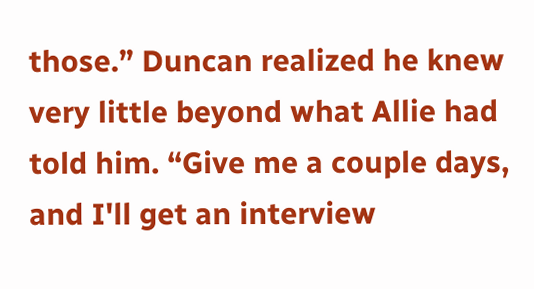those.” Duncan realized he knew very little beyond what Allie had told him. “Give me a couple days, and I'll get an interview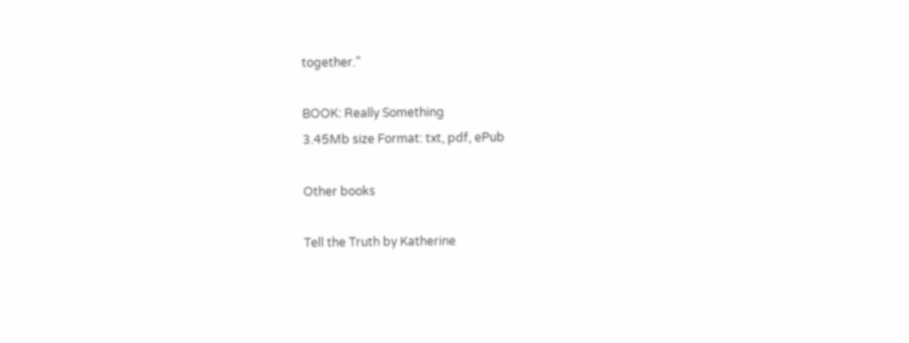together.”

BOOK: Really Something
3.45Mb size Format: txt, pdf, ePub

Other books

Tell the Truth by Katherine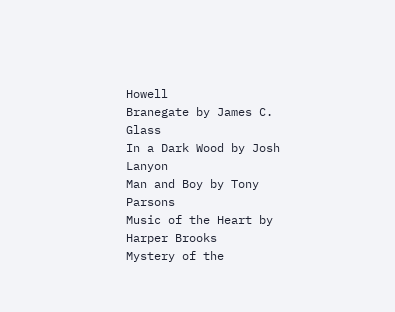Howell
Branegate by James C. Glass
In a Dark Wood by Josh Lanyon
Man and Boy by Tony Parsons
Music of the Heart by Harper Brooks
Mystery of the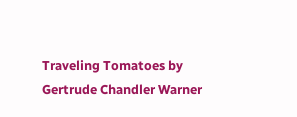Traveling Tomatoes by Gertrude Chandler Warner